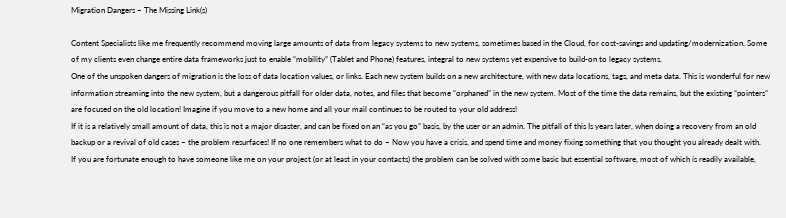Migration Dangers – The Missing Link(s)

Content Specialists like me frequently recommend moving large amounts of data from legacy systems to new systems, sometimes based in the Cloud, for cost-savings and updating/modernization. Some of my clients even change entire data frameworks just to enable “mobility” (Tablet and Phone) features, integral to new systems yet expensive to build-on to legacy systems.
One of the unspoken dangers of migration is the loss of data location values, or links. Each new system builds on a new architecture, with new data locations, tags, and meta data. This is wonderful for new information streaming into the new system, but a dangerous pitfall for older data, notes, and files that become “orphaned” in the new system. Most of the time the data remains, but the existing “pointers” are focused on the old location! Imagine if you move to a new home and all your mail continues to be routed to your old address!
If it is a relatively small amount of data, this is not a major disaster, and can be fixed on an “as you go” basis, by the user or an admin. The pitfall of this Is years later, when doing a recovery from an old backup or a revival of old cases – the problem resurfaces! If no one remembers what to do – Now you have a crisis, and spend time and money fixing something that you thought you already dealt with.
If you are fortunate enough to have someone like me on your project (or at least in your contacts) the problem can be solved with some basic but essential software, most of which is readily available,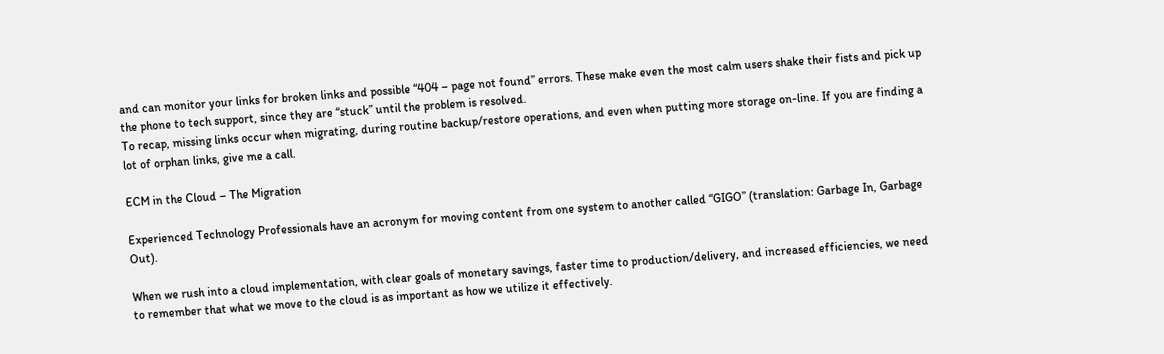and can monitor your links for broken links and possible “404 – page not found” errors. These make even the most calm users shake their fists and pick up the phone to tech support, since they are “stuck” until the problem is resolved.
To recap, missing links occur when migrating, during routine backup/restore operations, and even when putting more storage on-line. If you are finding a lot of orphan links, give me a call.

ECM in the Cloud – The Migration

Experienced Technology Professionals have an acronym for moving content from one system to another called “GIGO” (translation: Garbage In, Garbage Out).

When we rush into a cloud implementation, with clear goals of monetary savings, faster time to production/delivery, and increased efficiencies, we need to remember that what we move to the cloud is as important as how we utilize it effectively.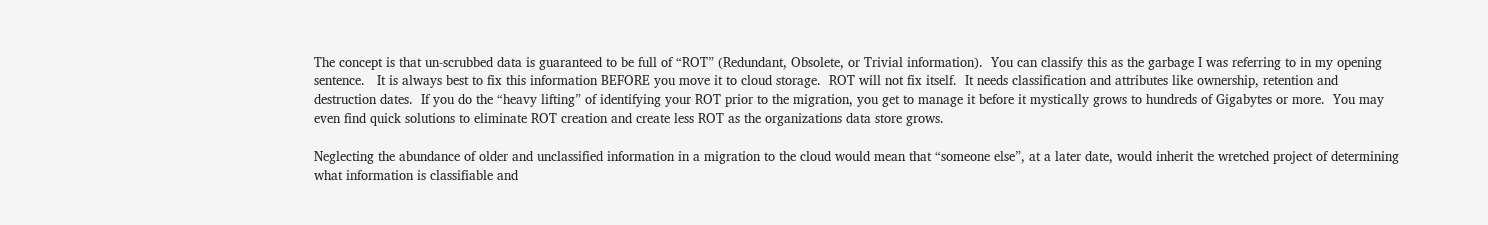The concept is that un-scrubbed data is guaranteed to be full of “ROT” (Redundant, Obsolete, or Trivial information).  You can classify this as the garbage I was referring to in my opening sentence.   It is always best to fix this information BEFORE you move it to cloud storage.  ROT will not fix itself.  It needs classification and attributes like ownership, retention and destruction dates.  If you do the “heavy lifting” of identifying your ROT prior to the migration, you get to manage it before it mystically grows to hundreds of Gigabytes or more.  You may even find quick solutions to eliminate ROT creation and create less ROT as the organizations data store grows.

Neglecting the abundance of older and unclassified information in a migration to the cloud would mean that “someone else”, at a later date, would inherit the wretched project of determining what information is classifiable and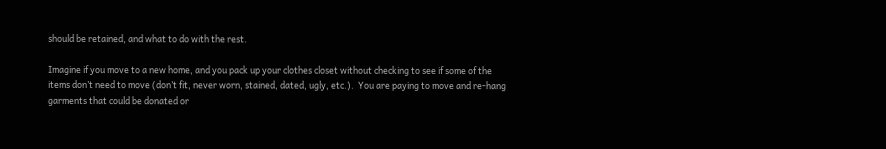should be retained, and what to do with the rest.

Imagine if you move to a new home, and you pack up your clothes closet without checking to see if some of the items don’t need to move (don’t fit, never worn, stained, dated, ugly, etc.).  You are paying to move and re-hang garments that could be donated or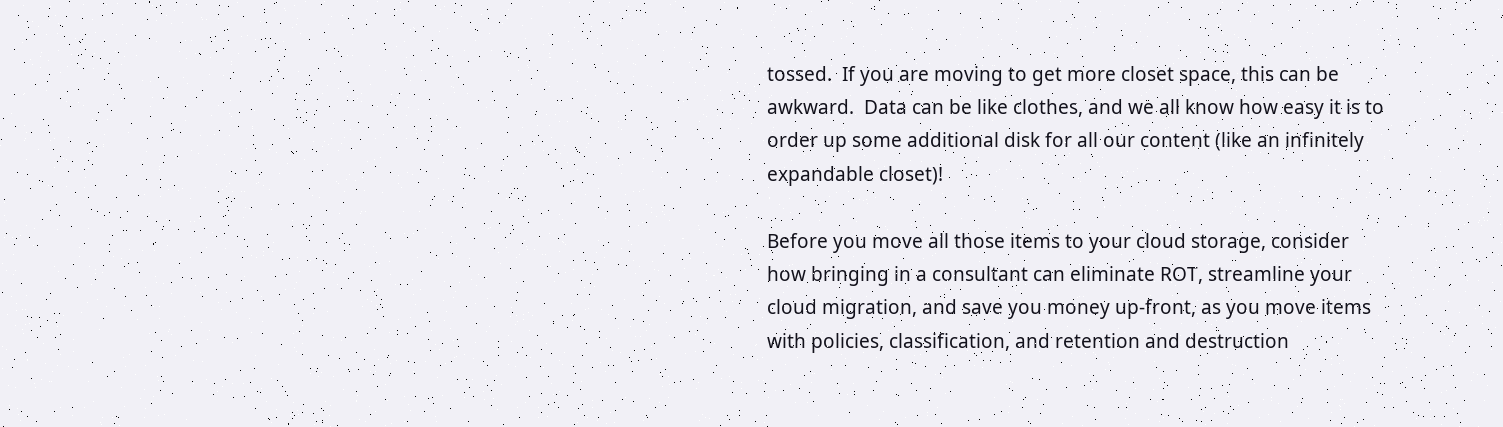tossed.  If you are moving to get more closet space, this can be awkward.  Data can be like clothes, and we all know how easy it is to order up some additional disk for all our content (like an infinitely expandable closet)!

Before you move all those items to your cloud storage, consider how bringing in a consultant can eliminate ROT, streamline your cloud migration, and save you money up-front, as you move items with policies, classification, and retention and destruction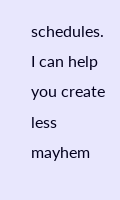schedules.  I can help you create less mayhem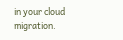in your cloud migration.